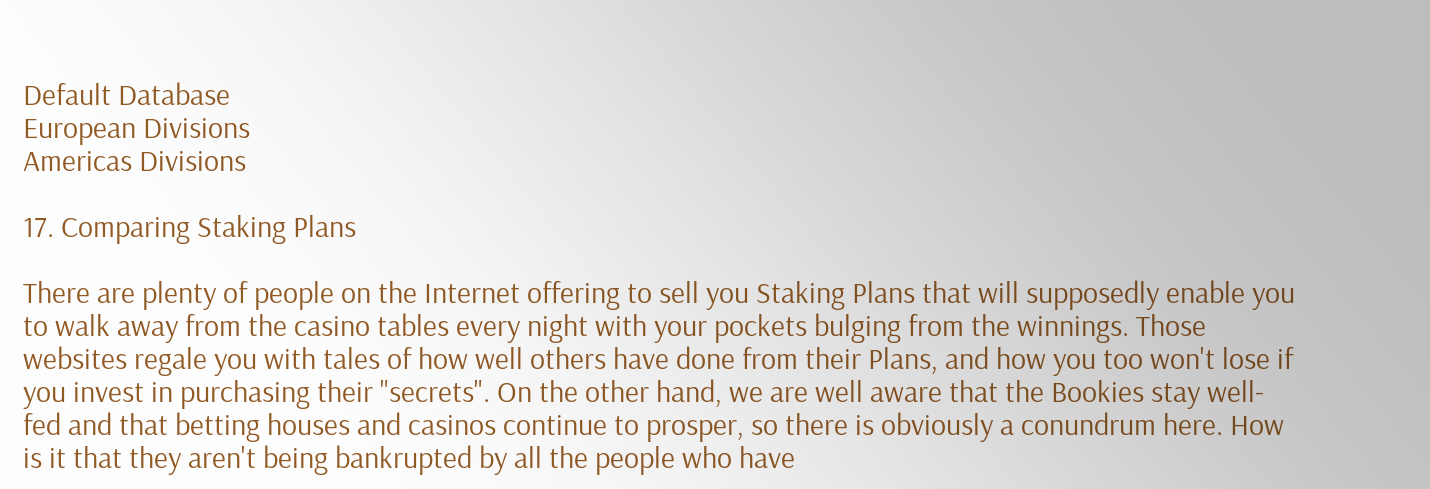Default Database
European Divisions
Americas Divisions

17. Comparing Staking Plans

There are plenty of people on the Internet offering to sell you Staking Plans that will supposedly enable you to walk away from the casino tables every night with your pockets bulging from the winnings. Those websites regale you with tales of how well others have done from their Plans, and how you too won't lose if you invest in purchasing their "secrets". On the other hand, we are well aware that the Bookies stay well-fed and that betting houses and casinos continue to prosper, so there is obviously a conundrum here. How is it that they aren't being bankrupted by all the people who have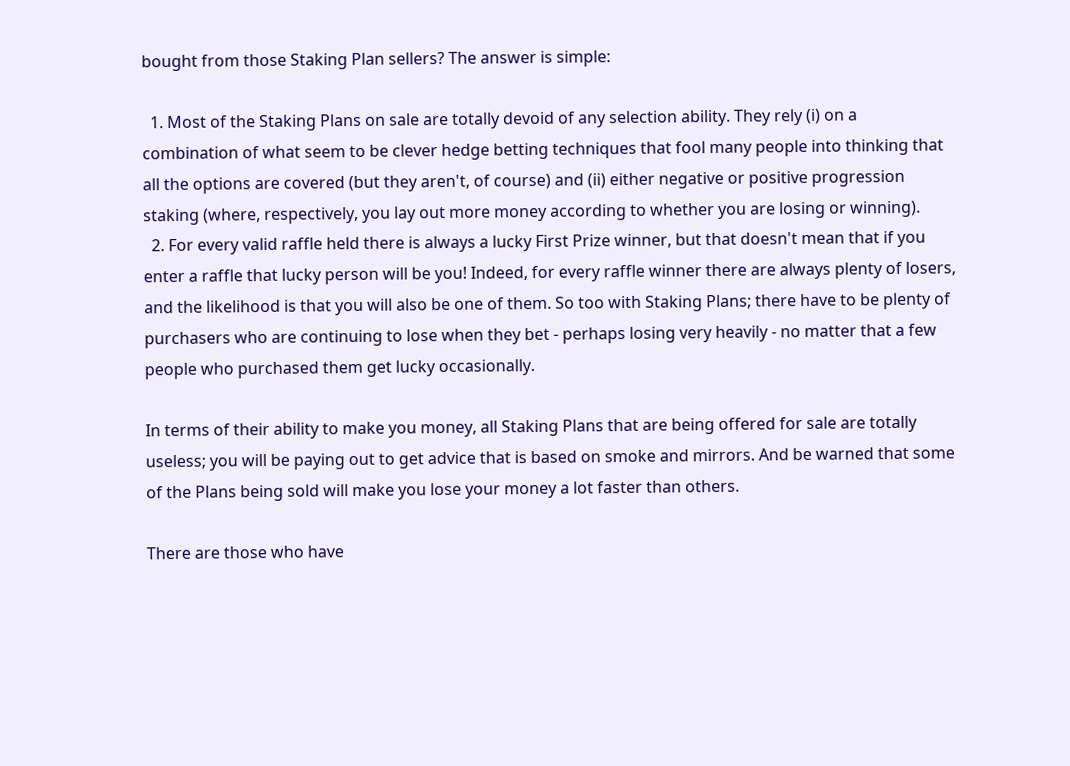bought from those Staking Plan sellers? The answer is simple:

  1. Most of the Staking Plans on sale are totally devoid of any selection ability. They rely (i) on a combination of what seem to be clever hedge betting techniques that fool many people into thinking that all the options are covered (but they aren't, of course) and (ii) either negative or positive progression staking (where, respectively, you lay out more money according to whether you are losing or winning).
  2. For every valid raffle held there is always a lucky First Prize winner, but that doesn't mean that if you enter a raffle that lucky person will be you! Indeed, for every raffle winner there are always plenty of losers, and the likelihood is that you will also be one of them. So too with Staking Plans; there have to be plenty of purchasers who are continuing to lose when they bet - perhaps losing very heavily - no matter that a few people who purchased them get lucky occasionally.

In terms of their ability to make you money, all Staking Plans that are being offered for sale are totally useless; you will be paying out to get advice that is based on smoke and mirrors. And be warned that some of the Plans being sold will make you lose your money a lot faster than others.

There are those who have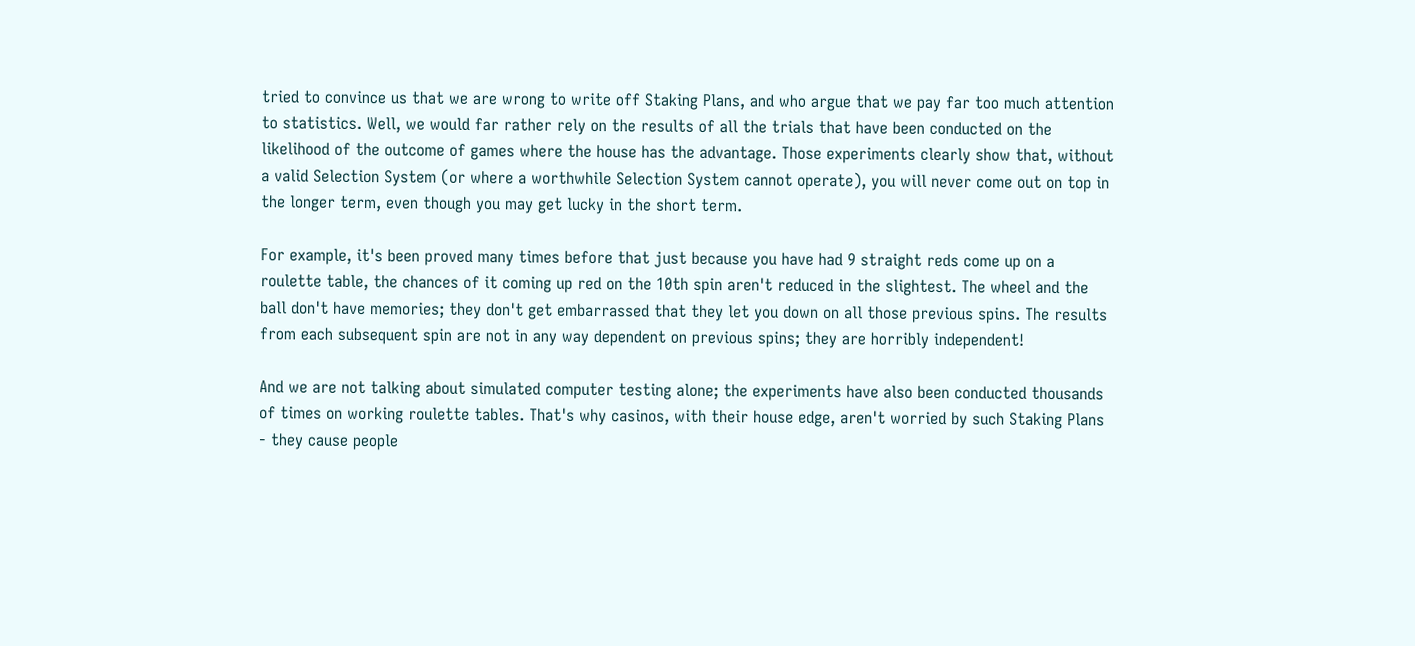tried to convince us that we are wrong to write off Staking Plans, and who argue that we pay far too much attention to statistics. Well, we would far rather rely on the results of all the trials that have been conducted on the likelihood of the outcome of games where the house has the advantage. Those experiments clearly show that, without a valid Selection System (or where a worthwhile Selection System cannot operate), you will never come out on top in the longer term, even though you may get lucky in the short term.

For example, it's been proved many times before that just because you have had 9 straight reds come up on a roulette table, the chances of it coming up red on the 10th spin aren't reduced in the slightest. The wheel and the ball don't have memories; they don't get embarrassed that they let you down on all those previous spins. The results from each subsequent spin are not in any way dependent on previous spins; they are horribly independent!

And we are not talking about simulated computer testing alone; the experiments have also been conducted thousands of times on working roulette tables. That's why casinos, with their house edge, aren't worried by such Staking Plans - they cause people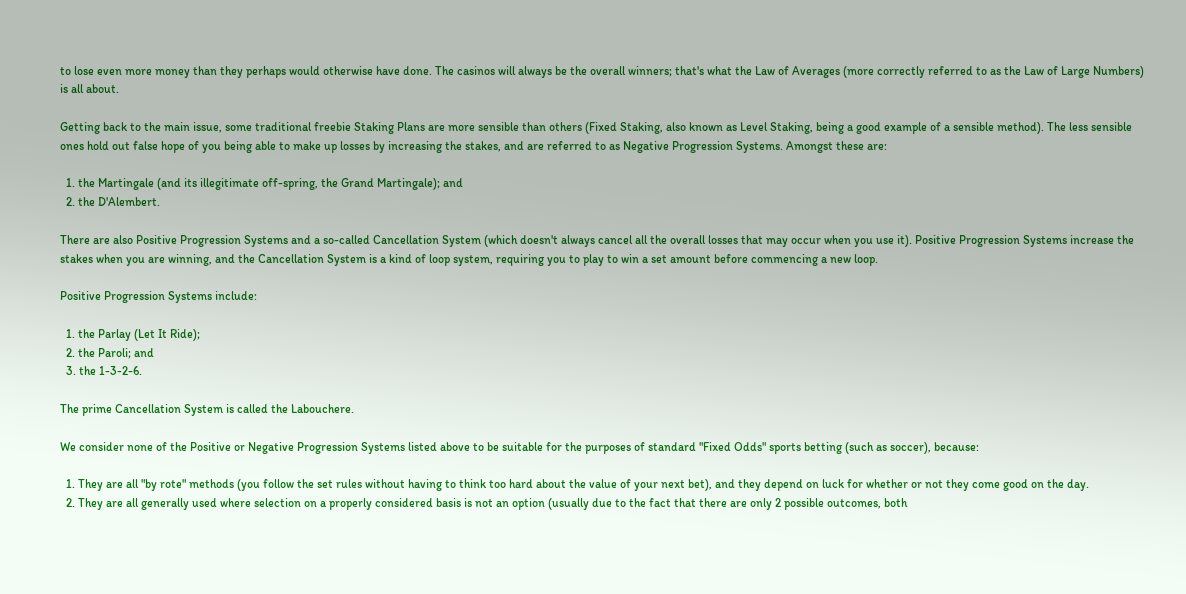to lose even more money than they perhaps would otherwise have done. The casinos will always be the overall winners; that's what the Law of Averages (more correctly referred to as the Law of Large Numbers) is all about.

Getting back to the main issue, some traditional freebie Staking Plans are more sensible than others (Fixed Staking, also known as Level Staking, being a good example of a sensible method). The less sensible ones hold out false hope of you being able to make up losses by increasing the stakes, and are referred to as Negative Progression Systems. Amongst these are:

  1. the Martingale (and its illegitimate off-spring, the Grand Martingale); and
  2. the D'Alembert.

There are also Positive Progression Systems and a so-called Cancellation System (which doesn't always cancel all the overall losses that may occur when you use it). Positive Progression Systems increase the stakes when you are winning, and the Cancellation System is a kind of loop system, requiring you to play to win a set amount before commencing a new loop.

Positive Progression Systems include:

  1. the Parlay (Let It Ride);
  2. the Paroli; and
  3. the 1-3-2-6.

The prime Cancellation System is called the Labouchere.

We consider none of the Positive or Negative Progression Systems listed above to be suitable for the purposes of standard "Fixed Odds" sports betting (such as soccer), because:

  1. They are all "by rote" methods (you follow the set rules without having to think too hard about the value of your next bet), and they depend on luck for whether or not they come good on the day.
  2. They are all generally used where selection on a properly considered basis is not an option (usually due to the fact that there are only 2 possible outcomes, both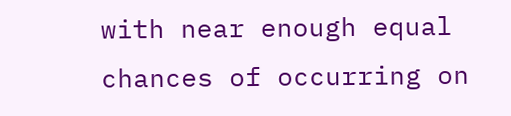with near enough equal chances of occurring on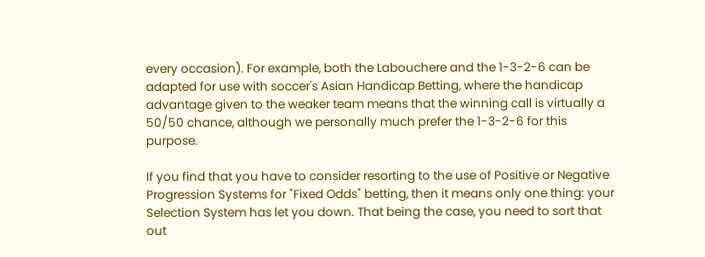every occasion). For example, both the Labouchere and the 1-3-2-6 can be adapted for use with soccer's Asian Handicap Betting, where the handicap advantage given to the weaker team means that the winning call is virtually a 50/50 chance, although we personally much prefer the 1-3-2-6 for this purpose.

If you find that you have to consider resorting to the use of Positive or Negative Progression Systems for "Fixed Odds" betting, then it means only one thing: your Selection System has let you down. That being the case, you need to sort that out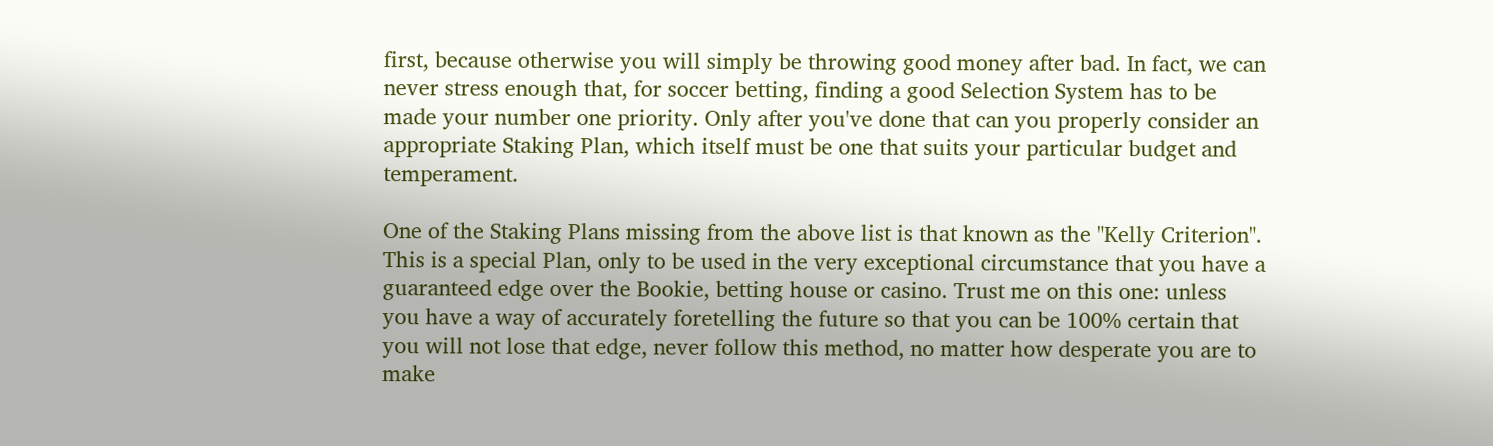first, because otherwise you will simply be throwing good money after bad. In fact, we can never stress enough that, for soccer betting, finding a good Selection System has to be made your number one priority. Only after you've done that can you properly consider an appropriate Staking Plan, which itself must be one that suits your particular budget and temperament.

One of the Staking Plans missing from the above list is that known as the "Kelly Criterion". This is a special Plan, only to be used in the very exceptional circumstance that you have a guaranteed edge over the Bookie, betting house or casino. Trust me on this one: unless you have a way of accurately foretelling the future so that you can be 100% certain that you will not lose that edge, never follow this method, no matter how desperate you are to make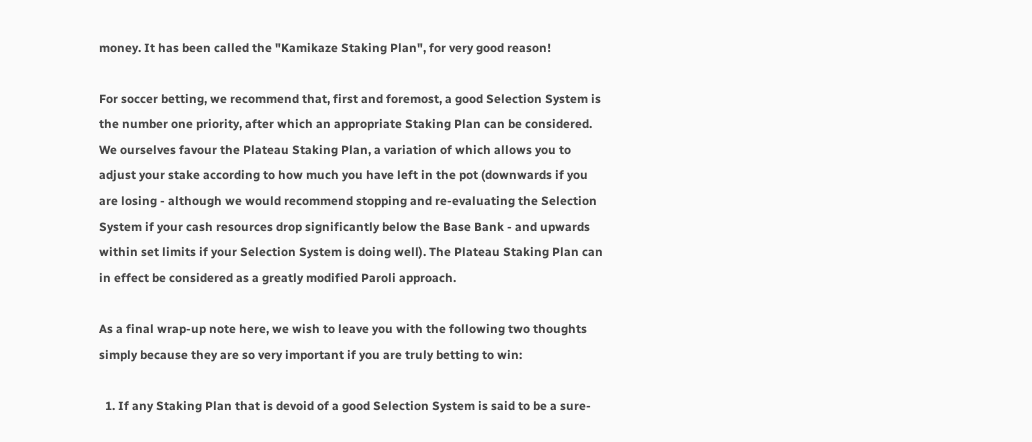money. It has been called the "Kamikaze Staking Plan", for very good reason!

For soccer betting, we recommend that, first and foremost, a good Selection System is the number one priority, after which an appropriate Staking Plan can be considered. We ourselves favour the Plateau Staking Plan, a variation of which allows you to adjust your stake according to how much you have left in the pot (downwards if you are losing - although we would recommend stopping and re-evaluating the Selection System if your cash resources drop significantly below the Base Bank - and upwards within set limits if your Selection System is doing well). The Plateau Staking Plan can in effect be considered as a greatly modified Paroli approach.

As a final wrap-up note here, we wish to leave you with the following two thoughts simply because they are so very important if you are truly betting to win:

  1. If any Staking Plan that is devoid of a good Selection System is said to be a sure-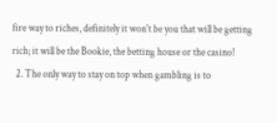fire way to riches, definitely it won't be you that will be getting rich; it will be the Bookie, the betting house or the casino!
  2. The only way to stay on top when gambling is to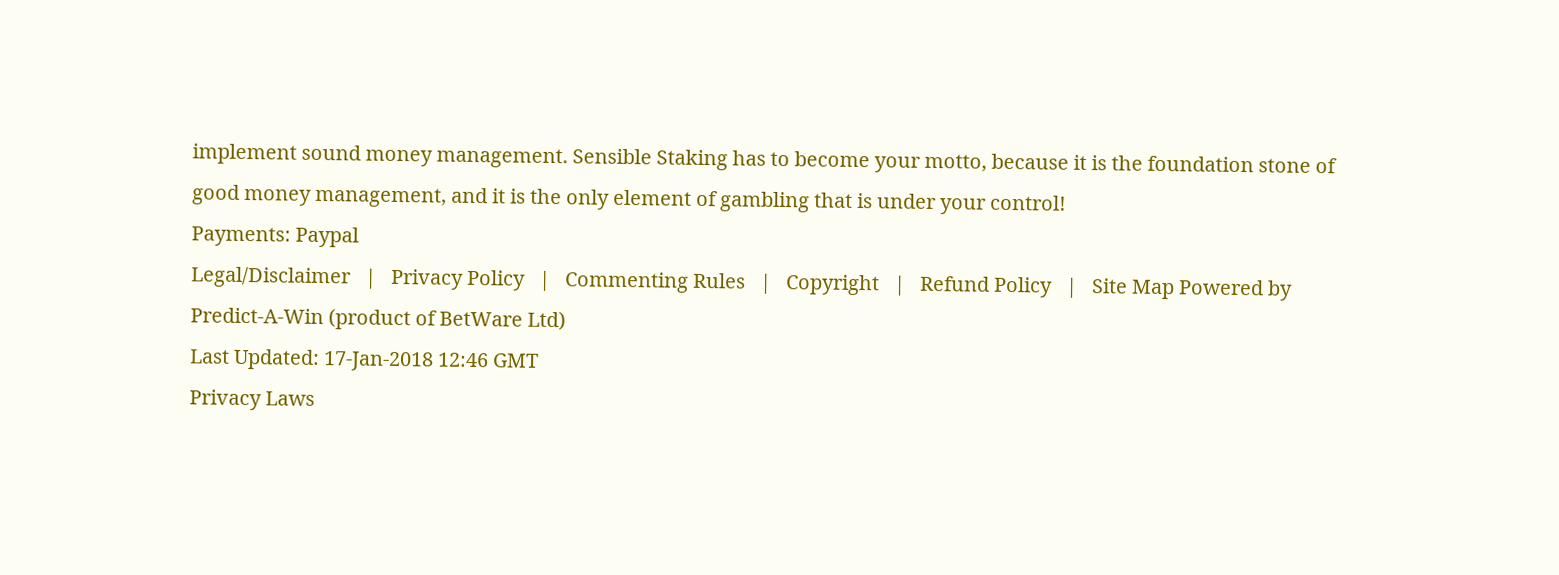implement sound money management. Sensible Staking has to become your motto, because it is the foundation stone of good money management, and it is the only element of gambling that is under your control!
Payments: Paypal
Legal/Disclaimer   |   Privacy Policy   |   Commenting Rules   |   Copyright   |   Refund Policy   |   Site Map Powered by Predict-A-Win (product of BetWare Ltd)
Last Updated: 17-Jan-2018 12:46 GMT
Privacy Laws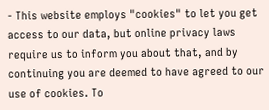- This website employs "cookies" to let you get access to our data, but online privacy laws require us to inform you about that, and by continuing you are deemed to have agreed to our use of cookies. To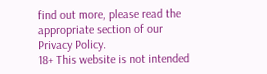find out more, please read the appropriate section of our Privacy Policy.
18+ This website is not intended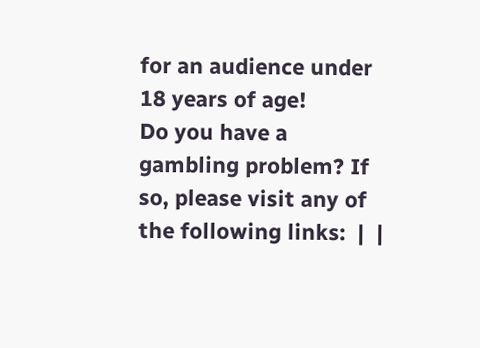for an audience under 18 years of age!
Do you have a gambling problem? If so, please visit any of the following links:  |  |